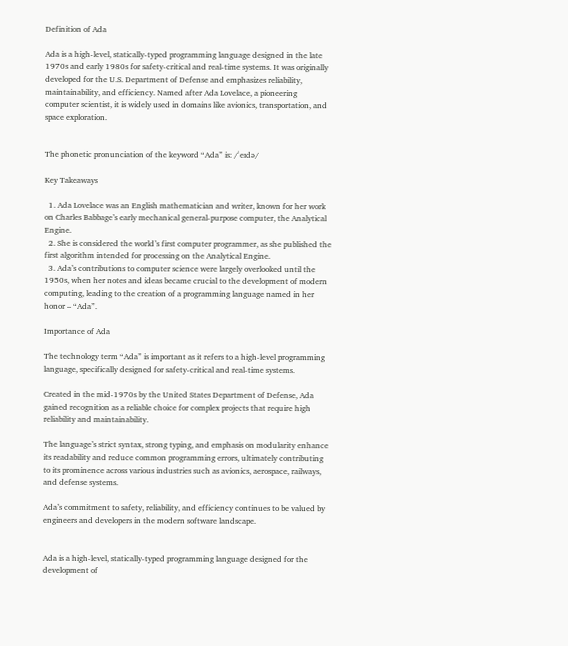Definition of Ada

Ada is a high-level, statically-typed programming language designed in the late 1970s and early 1980s for safety-critical and real-time systems. It was originally developed for the U.S. Department of Defense and emphasizes reliability, maintainability, and efficiency. Named after Ada Lovelace, a pioneering computer scientist, it is widely used in domains like avionics, transportation, and space exploration.


The phonetic pronunciation of the keyword “Ada” is: /ˈeɪdə/

Key Takeaways

  1. Ada Lovelace was an English mathematician and writer, known for her work on Charles Babbage’s early mechanical general-purpose computer, the Analytical Engine.
  2. She is considered the world’s first computer programmer, as she published the first algorithm intended for processing on the Analytical Engine.
  3. Ada’s contributions to computer science were largely overlooked until the 1950s, when her notes and ideas became crucial to the development of modern computing, leading to the creation of a programming language named in her honor – “Ada”.

Importance of Ada

The technology term “Ada” is important as it refers to a high-level programming language, specifically designed for safety-critical and real-time systems.

Created in the mid-1970s by the United States Department of Defense, Ada gained recognition as a reliable choice for complex projects that require high reliability and maintainability.

The language’s strict syntax, strong typing, and emphasis on modularity enhance its readability and reduce common programming errors, ultimately contributing to its prominence across various industries such as avionics, aerospace, railways, and defense systems.

Ada’s commitment to safety, reliability, and efficiency continues to be valued by engineers and developers in the modern software landscape.


Ada is a high-level, statically-typed programming language designed for the development of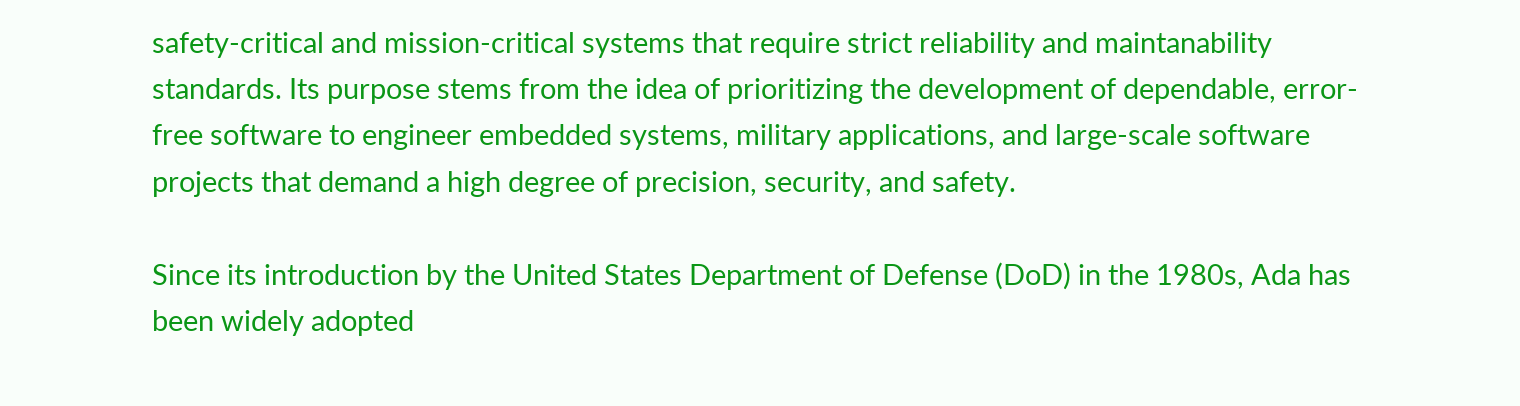safety-critical and mission-critical systems that require strict reliability and maintanability standards. Its purpose stems from the idea of prioritizing the development of dependable, error-free software to engineer embedded systems, military applications, and large-scale software projects that demand a high degree of precision, security, and safety.

Since its introduction by the United States Department of Defense (DoD) in the 1980s, Ada has been widely adopted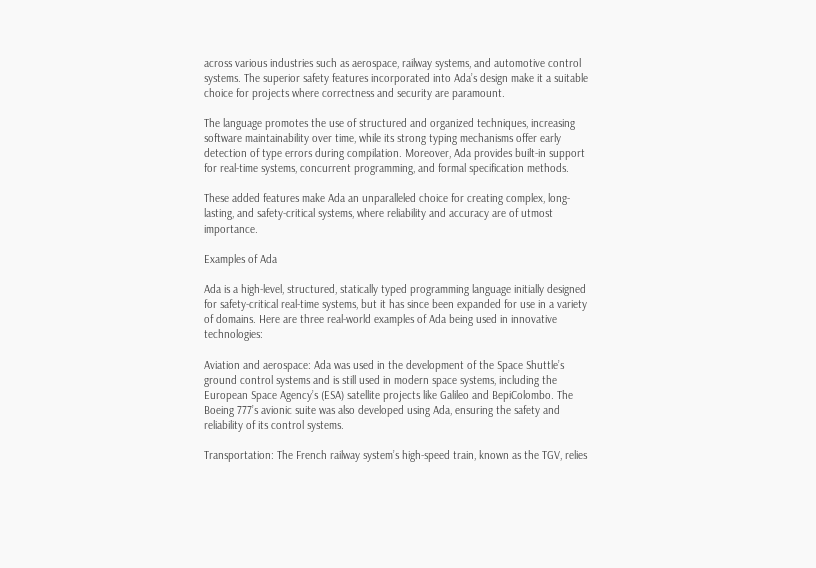across various industries such as aerospace, railway systems, and automotive control systems. The superior safety features incorporated into Ada’s design make it a suitable choice for projects where correctness and security are paramount.

The language promotes the use of structured and organized techniques, increasing software maintainability over time, while its strong typing mechanisms offer early detection of type errors during compilation. Moreover, Ada provides built-in support for real-time systems, concurrent programming, and formal specification methods.

These added features make Ada an unparalleled choice for creating complex, long-lasting, and safety-critical systems, where reliability and accuracy are of utmost importance.

Examples of Ada

Ada is a high-level, structured, statically typed programming language initially designed for safety-critical real-time systems, but it has since been expanded for use in a variety of domains. Here are three real-world examples of Ada being used in innovative technologies:

Aviation and aerospace: Ada was used in the development of the Space Shuttle’s ground control systems and is still used in modern space systems, including the European Space Agency’s (ESA) satellite projects like Galileo and BepiColombo. The Boeing 777’s avionic suite was also developed using Ada, ensuring the safety and reliability of its control systems.

Transportation: The French railway system’s high-speed train, known as the TGV, relies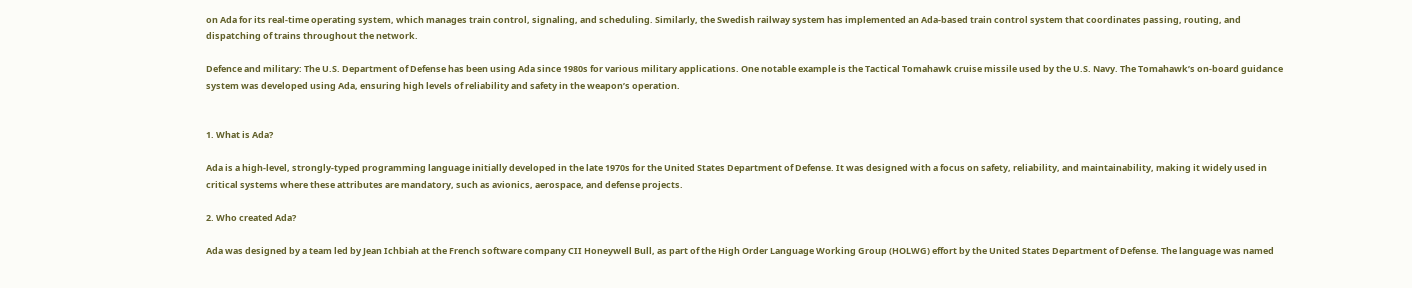on Ada for its real-time operating system, which manages train control, signaling, and scheduling. Similarly, the Swedish railway system has implemented an Ada-based train control system that coordinates passing, routing, and dispatching of trains throughout the network.

Defence and military: The U.S. Department of Defense has been using Ada since 1980s for various military applications. One notable example is the Tactical Tomahawk cruise missile used by the U.S. Navy. The Tomahawk’s on-board guidance system was developed using Ada, ensuring high levels of reliability and safety in the weapon’s operation.


1. What is Ada?

Ada is a high-level, strongly-typed programming language initially developed in the late 1970s for the United States Department of Defense. It was designed with a focus on safety, reliability, and maintainability, making it widely used in critical systems where these attributes are mandatory, such as avionics, aerospace, and defense projects.

2. Who created Ada?

Ada was designed by a team led by Jean Ichbiah at the French software company CII Honeywell Bull, as part of the High Order Language Working Group (HOLWG) effort by the United States Department of Defense. The language was named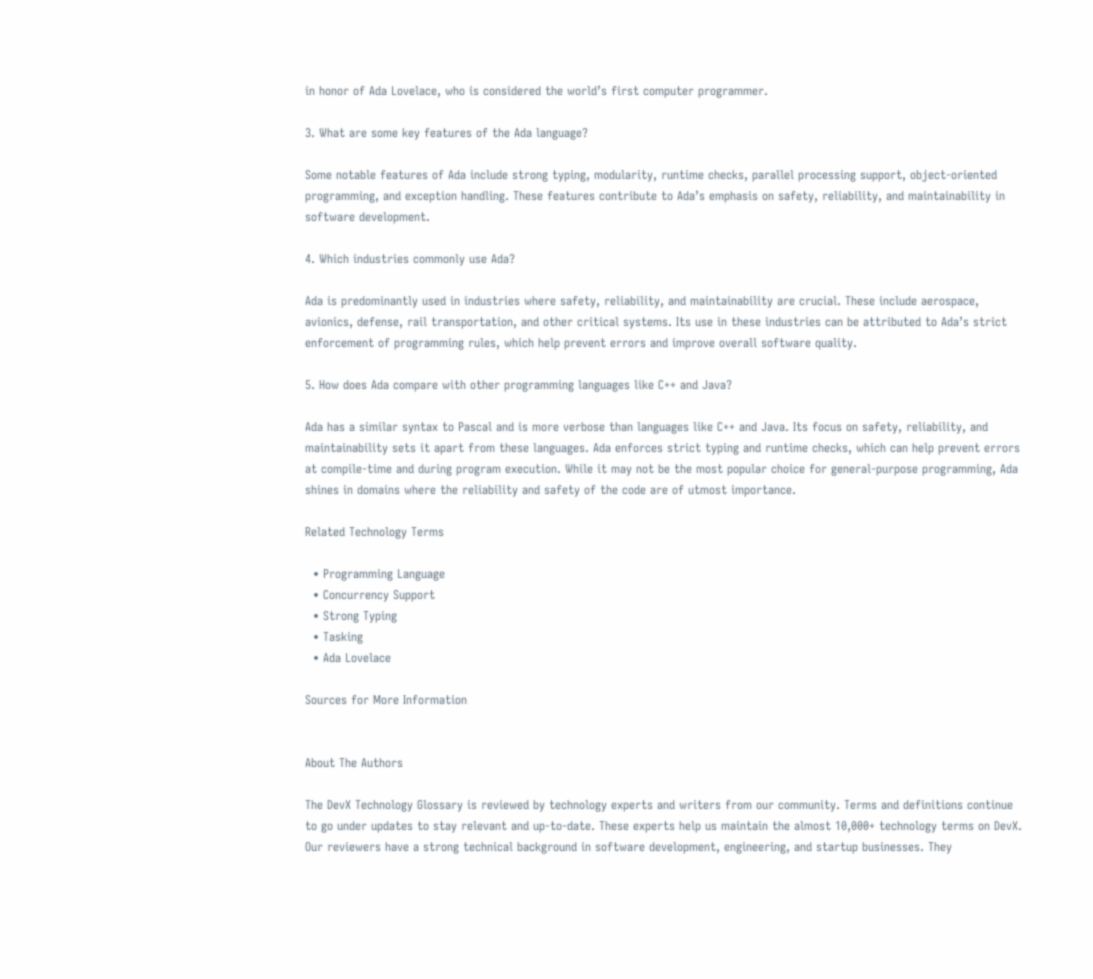in honor of Ada Lovelace, who is considered the world’s first computer programmer.

3. What are some key features of the Ada language?

Some notable features of Ada include strong typing, modularity, runtime checks, parallel processing support, object-oriented programming, and exception handling. These features contribute to Ada’s emphasis on safety, reliability, and maintainability in software development.

4. Which industries commonly use Ada?

Ada is predominantly used in industries where safety, reliability, and maintainability are crucial. These include aerospace, avionics, defense, rail transportation, and other critical systems. Its use in these industries can be attributed to Ada’s strict enforcement of programming rules, which help prevent errors and improve overall software quality.

5. How does Ada compare with other programming languages like C++ and Java?

Ada has a similar syntax to Pascal and is more verbose than languages like C++ and Java. Its focus on safety, reliability, and maintainability sets it apart from these languages. Ada enforces strict typing and runtime checks, which can help prevent errors at compile-time and during program execution. While it may not be the most popular choice for general-purpose programming, Ada shines in domains where the reliability and safety of the code are of utmost importance.

Related Technology Terms

  • Programming Language
  • Concurrency Support
  • Strong Typing
  • Tasking
  • Ada Lovelace

Sources for More Information


About The Authors

The DevX Technology Glossary is reviewed by technology experts and writers from our community. Terms and definitions continue to go under updates to stay relevant and up-to-date. These experts help us maintain the almost 10,000+ technology terms on DevX. Our reviewers have a strong technical background in software development, engineering, and startup businesses. They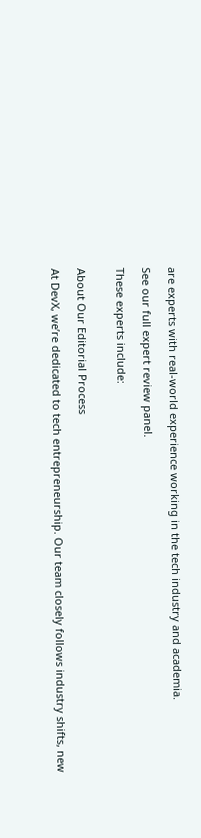are experts with real-world experience working in the tech industry and academia.

See our full expert review panel.

These experts include:


About Our Editorial Process

At DevX, we’re dedicated to tech entrepreneurship. Our team closely follows industry shifts, new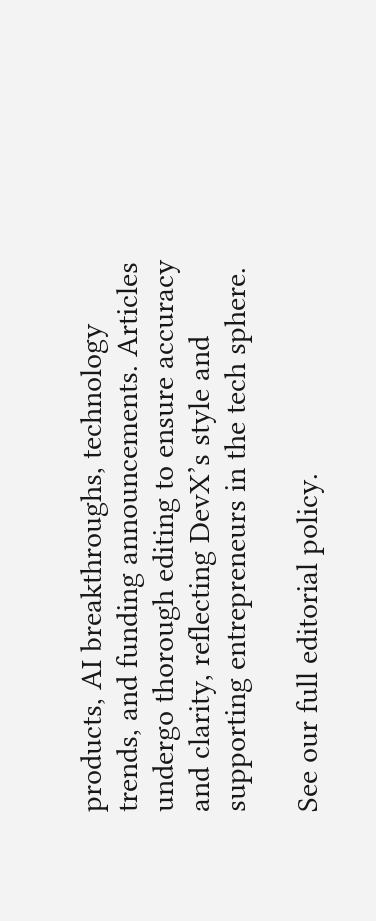products, AI breakthroughs, technology trends, and funding announcements. Articles undergo thorough editing to ensure accuracy and clarity, reflecting DevX’s style and supporting entrepreneurs in the tech sphere.

See our full editorial policy.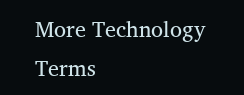More Technology Terms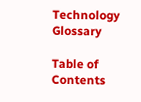Technology Glossary

Table of Contents